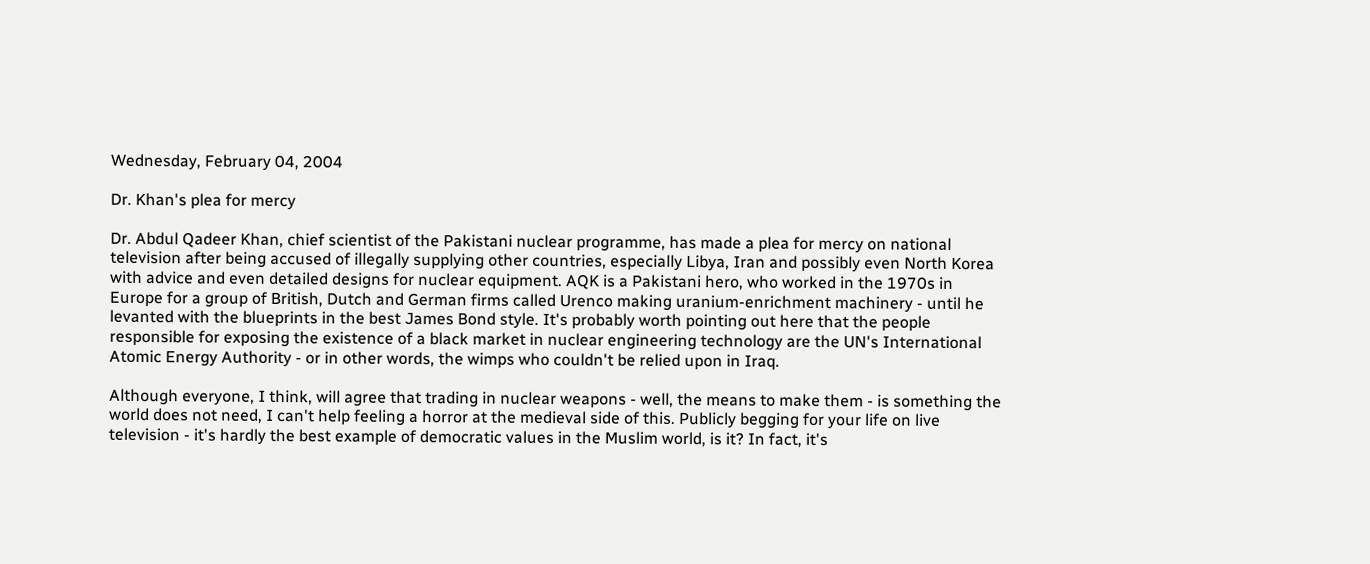Wednesday, February 04, 2004

Dr. Khan's plea for mercy

Dr. Abdul Qadeer Khan, chief scientist of the Pakistani nuclear programme, has made a plea for mercy on national television after being accused of illegally supplying other countries, especially Libya, Iran and possibly even North Korea with advice and even detailed designs for nuclear equipment. AQK is a Pakistani hero, who worked in the 1970s in Europe for a group of British, Dutch and German firms called Urenco making uranium-enrichment machinery - until he levanted with the blueprints in the best James Bond style. It's probably worth pointing out here that the people responsible for exposing the existence of a black market in nuclear engineering technology are the UN's International Atomic Energy Authority - or in other words, the wimps who couldn't be relied upon in Iraq.

Although everyone, I think, will agree that trading in nuclear weapons - well, the means to make them - is something the world does not need, I can't help feeling a horror at the medieval side of this. Publicly begging for your life on live television - it's hardly the best example of democratic values in the Muslim world, is it? In fact, it's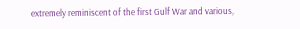extremely reminiscent of the first Gulf War and various,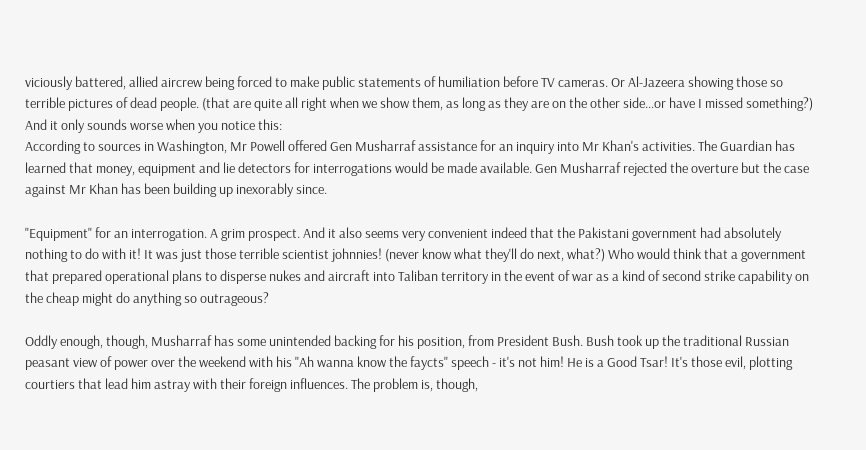viciously battered, allied aircrew being forced to make public statements of humiliation before TV cameras. Or Al-Jazeera showing those so terrible pictures of dead people. (that are quite all right when we show them, as long as they are on the other side...or have I missed something?) And it only sounds worse when you notice this:
According to sources in Washington, Mr Powell offered Gen Musharraf assistance for an inquiry into Mr Khan's activities. The Guardian has learned that money, equipment and lie detectors for interrogations would be made available. Gen Musharraf rejected the overture but the case against Mr Khan has been building up inexorably since.

"Equipment" for an interrogation. A grim prospect. And it also seems very convenient indeed that the Pakistani government had absolutely nothing to do with it! It was just those terrible scientist johnnies! (never know what they'll do next, what?) Who would think that a government that prepared operational plans to disperse nukes and aircraft into Taliban territory in the event of war as a kind of second strike capability on the cheap might do anything so outrageous?

Oddly enough, though, Musharraf has some unintended backing for his position, from President Bush. Bush took up the traditional Russian peasant view of power over the weekend with his "Ah wanna know the faycts" speech - it's not him! He is a Good Tsar! It's those evil, plotting courtiers that lead him astray with their foreign influences. The problem is, though,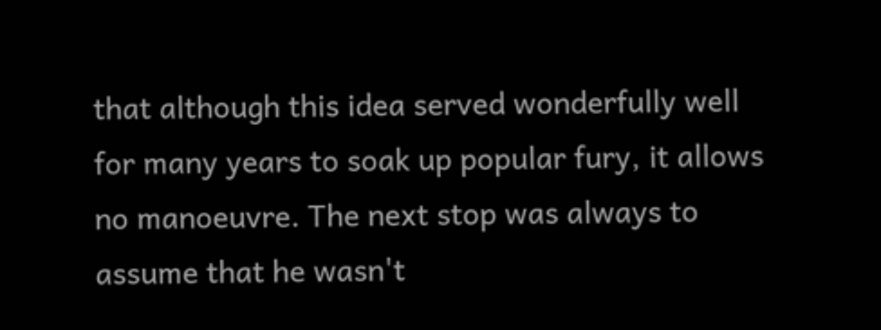that although this idea served wonderfully well for many years to soak up popular fury, it allows no manoeuvre. The next stop was always to assume that he wasn't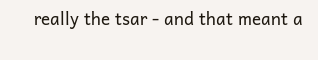really the tsar - and that meant a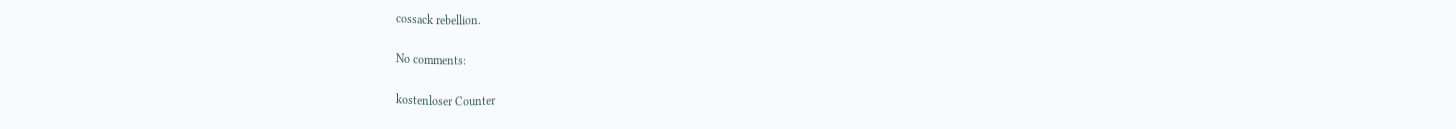cossack rebellion.

No comments:

kostenloser Counter